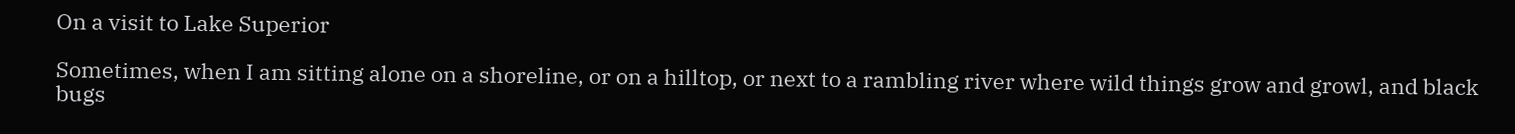On a visit to Lake Superior

Sometimes, when I am sitting alone on a shoreline, or on a hilltop, or next to a rambling river where wild things grow and growl, and black bugs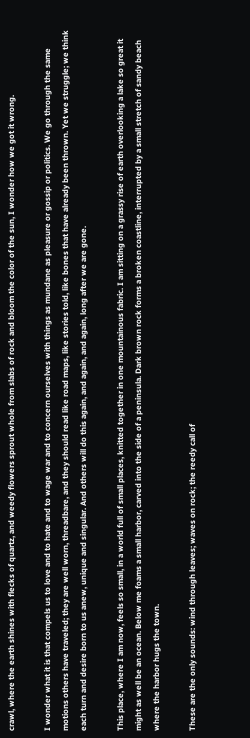crawl, where the earth shines with flecks of quartz, and weedy flowers sprout whole from slabs of rock and bloom the color of the sun, I wonder how we got it wrong.

I wonder what it is that compels us to love and to hate and to wage war and to concern ourselves with things as mundane as pleasure or gossip or politics. We go through the same motions others have traveled; they are well worn, threadbare, and they should read like road maps, like stories told, like bones that have already been thrown. Yet we struggle; we think each turn and desire born to us anew, unique and singular. And others will do this again, and again, and again, long after we are gone.

This place, where I am now, feels so small, in a world full of small places, knitted together in one mountainous fabric. I am sitting on a grassy rise of earth overlooking a lake so great it might as well be an ocean. Below me foams a small harbor, carved into the side of a peninsula. Dark brown rock forms a broken coastline, interrupted by a small stretch of sandy beach where the harbor hugs the town.

These are the only sounds: wind through leaves; waves on rock; the reedy call of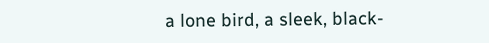a lone bird, a sleek, black-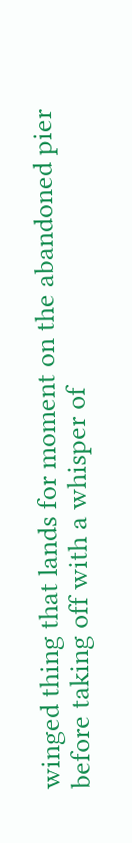winged thing that lands for moment on the abandoned pier before taking off with a whisper of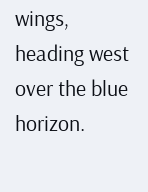wings, heading west over the blue horizon.